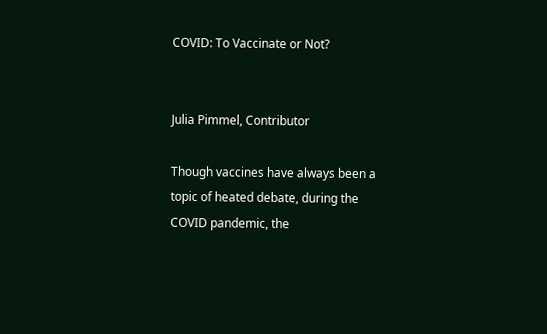COVID: To Vaccinate or Not?


Julia Pimmel, Contributor

Though vaccines have always been a topic of heated debate, during the COVID pandemic, the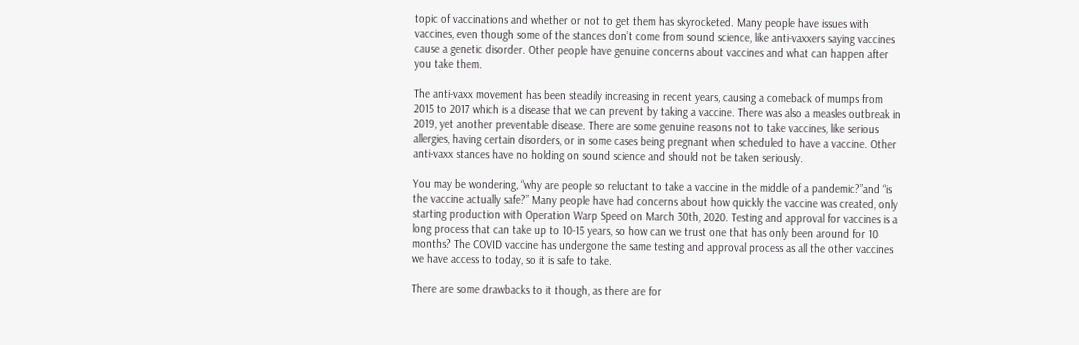topic of vaccinations and whether or not to get them has skyrocketed. Many people have issues with vaccines, even though some of the stances don’t come from sound science, like anti-vaxxers saying vaccines cause a genetic disorder. Other people have genuine concerns about vaccines and what can happen after you take them.

The anti-vaxx movement has been steadily increasing in recent years, causing a comeback of mumps from 2015 to 2017 which is a disease that we can prevent by taking a vaccine. There was also a measles outbreak in 2019, yet another preventable disease. There are some genuine reasons not to take vaccines, like serious allergies, having certain disorders, or in some cases being pregnant when scheduled to have a vaccine. Other anti-vaxx stances have no holding on sound science and should not be taken seriously.

You may be wondering, “why are people so reluctant to take a vaccine in the middle of a pandemic?”and “is the vaccine actually safe?” Many people have had concerns about how quickly the vaccine was created, only starting production with Operation Warp Speed on March 30th, 2020. Testing and approval for vaccines is a long process that can take up to 10-15 years, so how can we trust one that has only been around for 10 months? The COVID vaccine has undergone the same testing and approval process as all the other vaccines we have access to today, so it is safe to take.

There are some drawbacks to it though, as there are for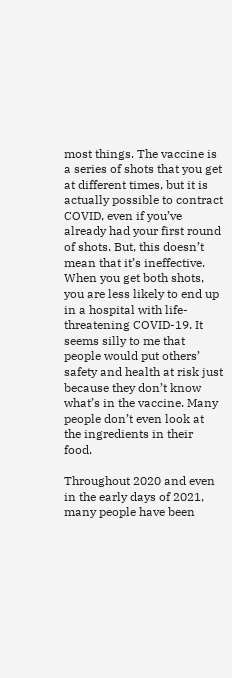most things. The vaccine is a series of shots that you get at different times, but it is actually possible to contract COVID, even if you’ve already had your first round of shots. But, this doesn’t mean that it’s ineffective. When you get both shots, you are less likely to end up in a hospital with life-threatening COVID-19. It seems silly to me that people would put others’ safety and health at risk just because they don’t know what’s in the vaccine. Many people don’t even look at the ingredients in their food.

Throughout 2020 and even in the early days of 2021, many people have been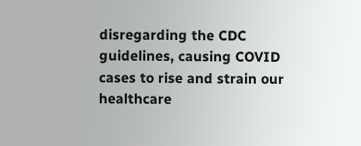disregarding the CDC guidelines, causing COVID cases to rise and strain our healthcare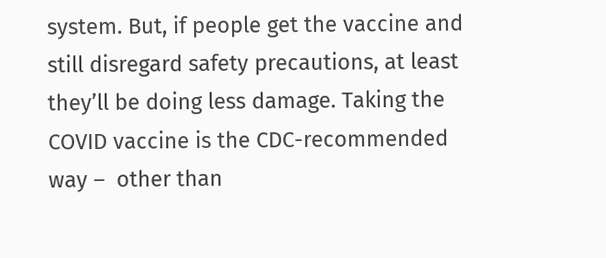system. But, if people get the vaccine and still disregard safety precautions, at least they’ll be doing less damage. Taking the COVID vaccine is the CDC-recommended way –  other than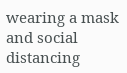wearing a mask and social distancing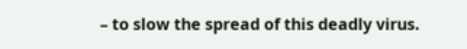– to slow the spread of this deadly virus.